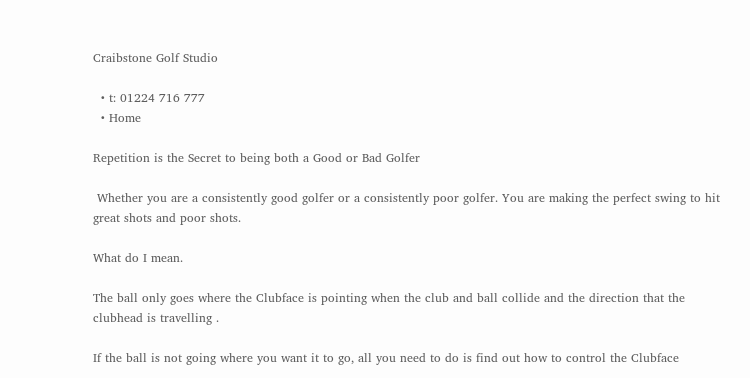Craibstone Golf Studio

  • t: 01224 716 777
  • Home

Repetition is the Secret to being both a Good or Bad Golfer

 Whether you are a consistently good golfer or a consistently poor golfer. You are making the perfect swing to hit great shots and poor shots.

What do I mean.

The ball only goes where the Clubface is pointing when the club and ball collide and the direction that the clubhead is travelling .

If the ball is not going where you want it to go, all you need to do is find out how to control the Clubface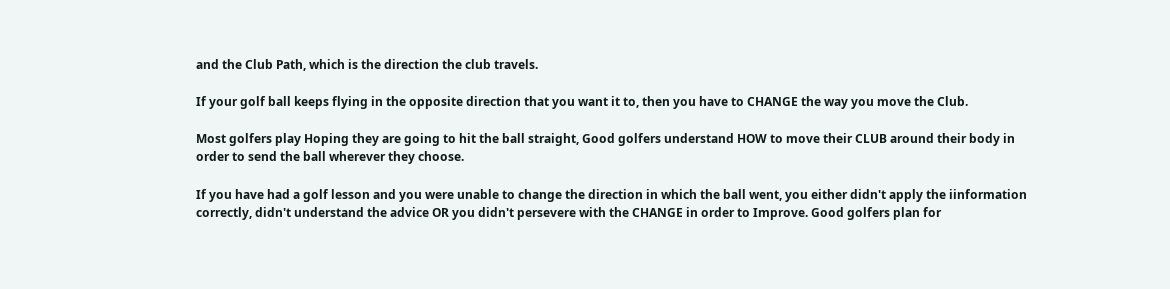and the Club Path, which is the direction the club travels.

If your golf ball keeps flying in the opposite direction that you want it to, then you have to CHANGE the way you move the Club.

Most golfers play Hoping they are going to hit the ball straight, Good golfers understand HOW to move their CLUB around their body in order to send the ball wherever they choose.

If you have had a golf lesson and you were unable to change the direction in which the ball went, you either didn't apply the iinformation correctly, didn't understand the advice OR you didn't persevere with the CHANGE in order to Improve. Good golfers plan for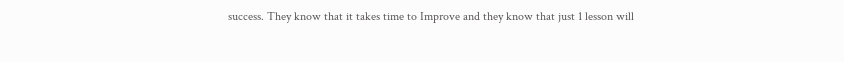success. They know that it takes time to Improve and they know that just 1 lesson will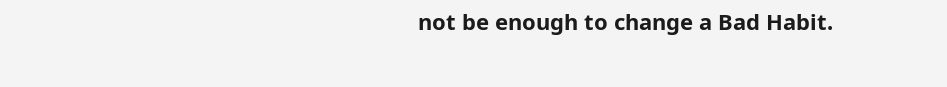not be enough to change a Bad Habit.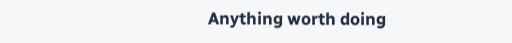Anything worth doing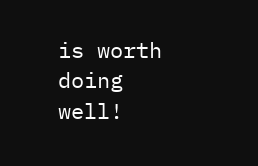is worth doing well!